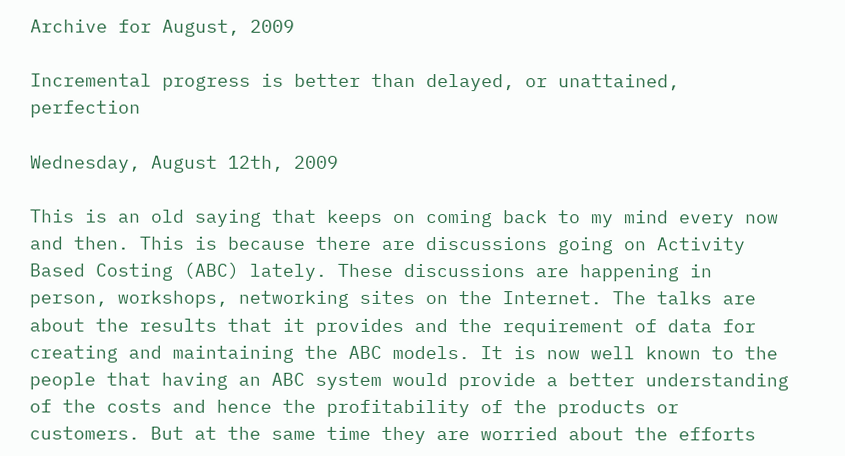Archive for August, 2009

Incremental progress is better than delayed, or unattained, perfection

Wednesday, August 12th, 2009

This is an old saying that keeps on coming back to my mind every now and then. This is because there are discussions going on Activity Based Costing (ABC) lately. These discussions are happening in person, workshops, networking sites on the Internet. The talks are about the results that it provides and the requirement of data for creating and maintaining the ABC models. It is now well known to the people that having an ABC system would provide a better understanding of the costs and hence the profitability of the products or customers. But at the same time they are worried about the efforts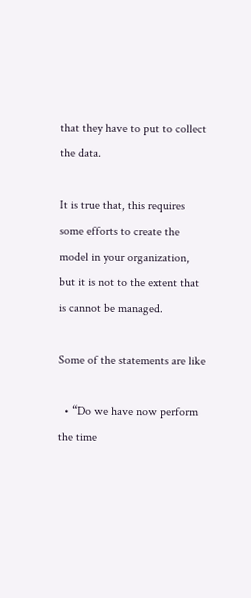that they have to put to collect the data.

It is true that, this requires some efforts to create the model in your organization, but it is not to the extent that is cannot be managed.

Some of the statements are like

  • “Do we have now perform the time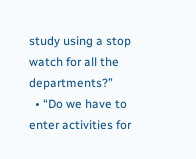study using a stop watch for all the departments?”
  • “Do we have to enter activities for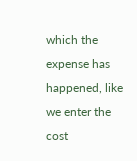which the expense has happened, like we enter the cost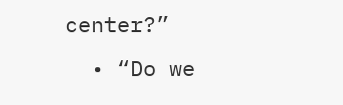center?”
  • “Do we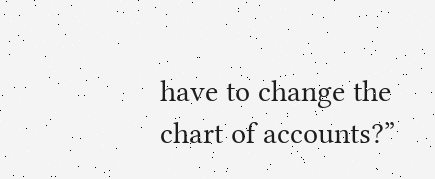have to change the chart of accounts?”